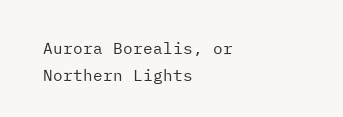Aurora Borealis, or Northern Lights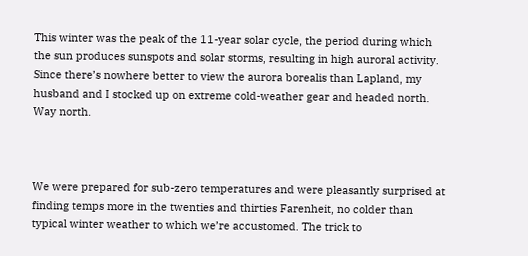This winter was the peak of the 11-year solar cycle, the period during which the sun produces sunspots and solar storms, resulting in high auroral activity. Since there’s nowhere better to view the aurora borealis than Lapland, my husband and I stocked up on extreme cold-weather gear and headed north. Way north.



We were prepared for sub-zero temperatures and were pleasantly surprised at finding temps more in the twenties and thirties Farenheit, no colder than typical winter weather to which we’re accustomed. The trick to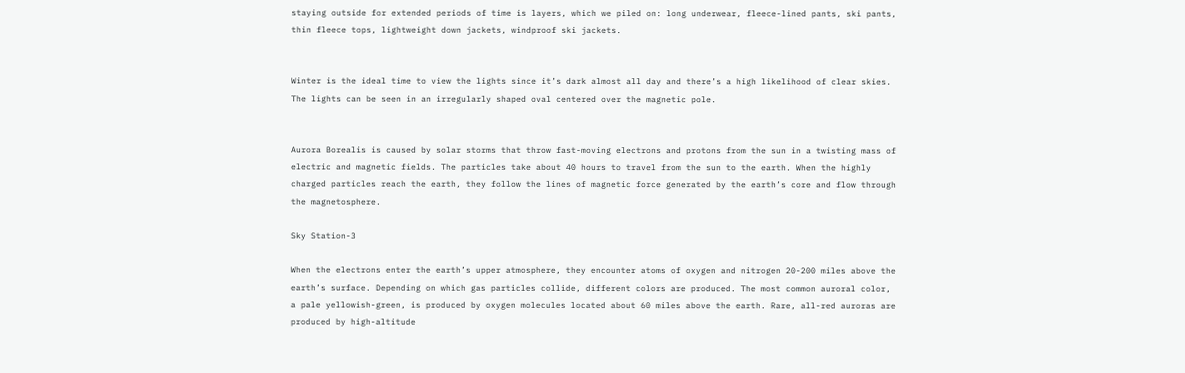staying outside for extended periods of time is layers, which we piled on: long underwear, fleece-lined pants, ski pants, thin fleece tops, lightweight down jackets, windproof ski jackets.


Winter is the ideal time to view the lights since it’s dark almost all day and there’s a high likelihood of clear skies. The lights can be seen in an irregularly shaped oval centered over the magnetic pole.


Aurora Borealis is caused by solar storms that throw fast-moving electrons and protons from the sun in a twisting mass of electric and magnetic fields. The particles take about 40 hours to travel from the sun to the earth. When the highly charged particles reach the earth, they follow the lines of magnetic force generated by the earth’s core and flow through the magnetosphere.

Sky Station-3

When the electrons enter the earth’s upper atmosphere, they encounter atoms of oxygen and nitrogen 20-200 miles above the earth’s surface. Depending on which gas particles collide, different colors are produced. The most common auroral color, a pale yellowish-green, is produced by oxygen molecules located about 60 miles above the earth. Rare, all-red auroras are produced by high-altitude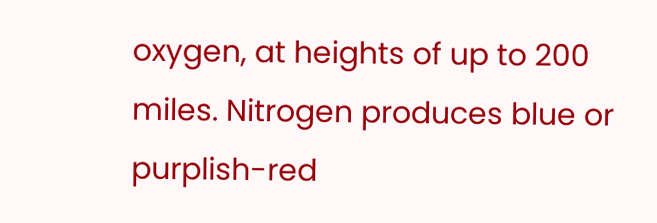oxygen, at heights of up to 200 miles. Nitrogen produces blue or purplish-red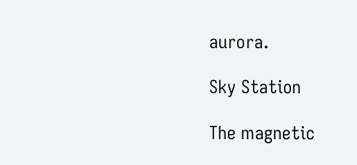aurora.

Sky Station

The magnetic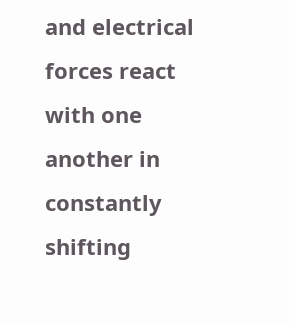and electrical forces react with one another in constantly shifting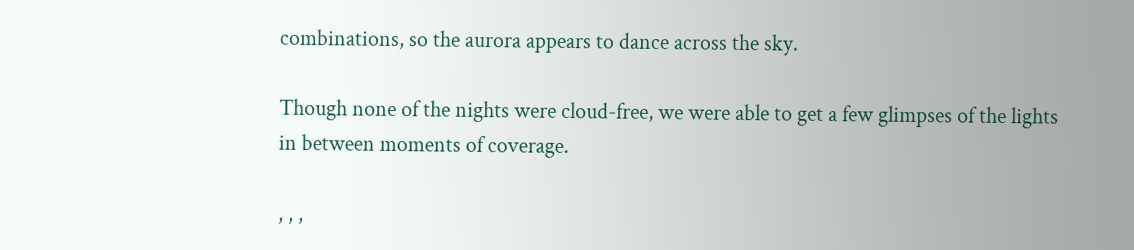combinations, so the aurora appears to dance across the sky.

Though none of the nights were cloud-free, we were able to get a few glimpses of the lights in between moments of coverage.

, , ,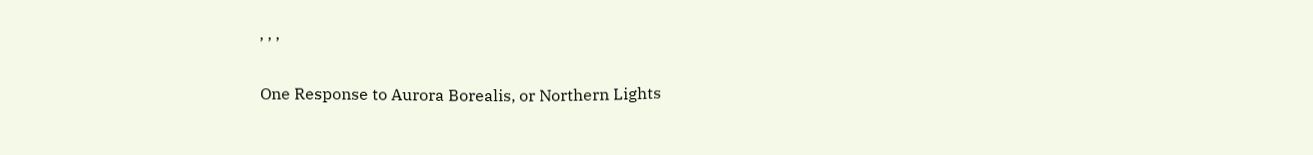, , ,

One Response to Aurora Borealis, or Northern Lights